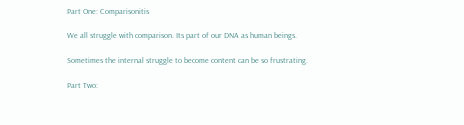Part One: Comparisonitis

We all struggle with comparison. Its part of our DNA as human beings.

Sometimes the internal struggle to become content can be so frustrating.

Part Two: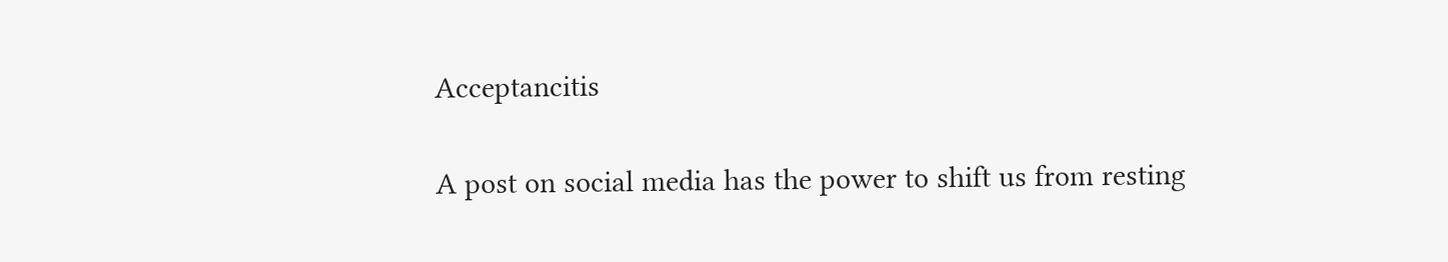Acceptancitis

A post on social media has the power to shift us from resting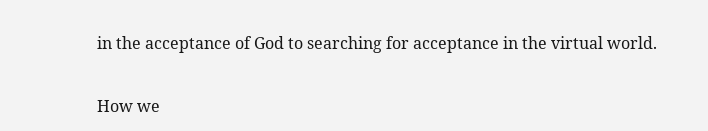in the acceptance of God to searching for acceptance in the virtual world.

How we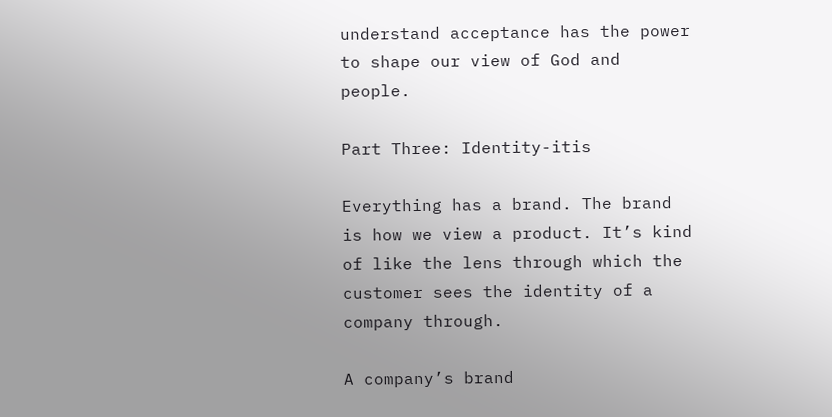understand acceptance has the power to shape our view of God and people.

Part Three: Identity-itis

Everything has a brand. The brand is how we view a product. It’s kind of like the lens through which the customer sees the identity of a company through.

A company’s brand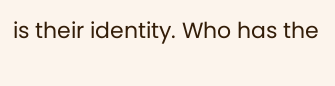is their identity. Who has the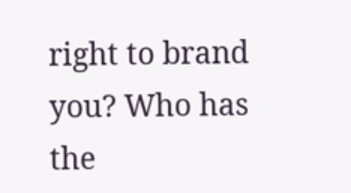right to brand you? Who has the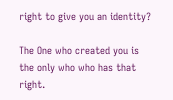right to give you an identity?

The One who created you is the only who who has that right.